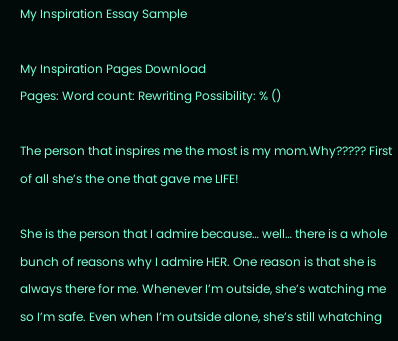My Inspiration Essay Sample

My Inspiration Pages Download
Pages: Word count: Rewriting Possibility: % ()

The person that inspires me the most is my mom.Why????? First of all she’s the one that gave me LIFE!

She is the person that I admire because… well… there is a whole bunch of reasons why I admire HER. One reason is that she is always there for me. Whenever I’m outside, she’s watching me so I’m safe. Even when I’m outside alone, she’s still whatching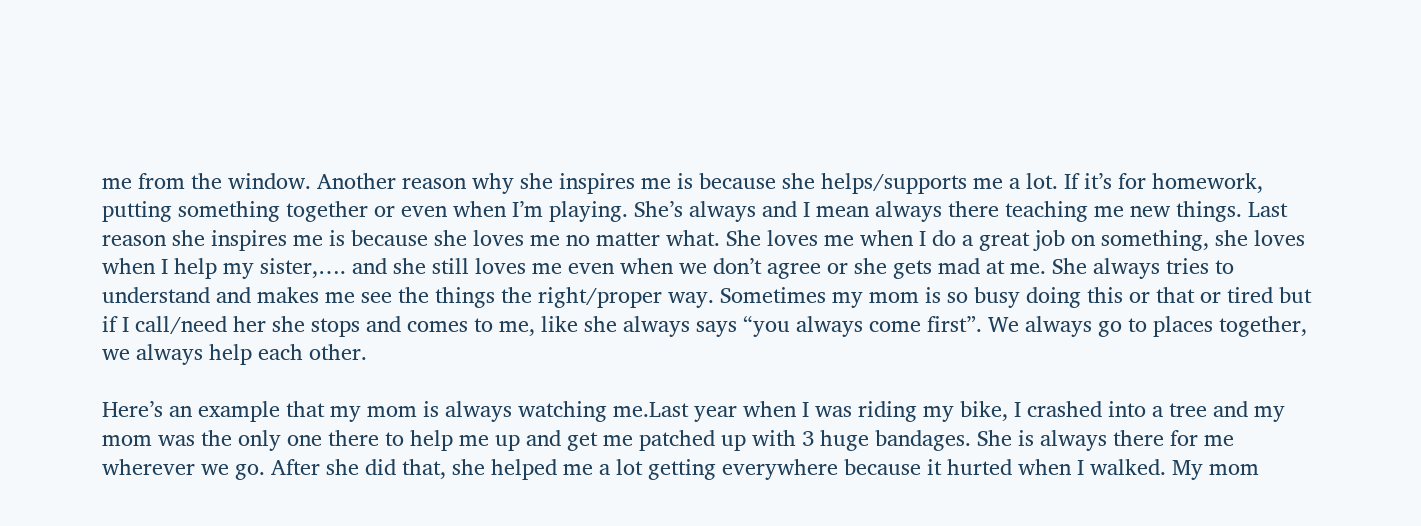me from the window. Another reason why she inspires me is because she helps/supports me a lot. If it’s for homework, putting something together or even when I’m playing. She’s always and I mean always there teaching me new things. Last reason she inspires me is because she loves me no matter what. She loves me when I do a great job on something, she loves when I help my sister,…. and she still loves me even when we don’t agree or she gets mad at me. She always tries to understand and makes me see the things the right/proper way. Sometimes my mom is so busy doing this or that or tired but if I call/need her she stops and comes to me, like she always says “you always come first”. We always go to places together, we always help each other.

Here’s an example that my mom is always watching me.Last year when I was riding my bike, I crashed into a tree and my mom was the only one there to help me up and get me patched up with 3 huge bandages. She is always there for me wherever we go. After she did that, she helped me a lot getting everywhere because it hurted when I walked. My mom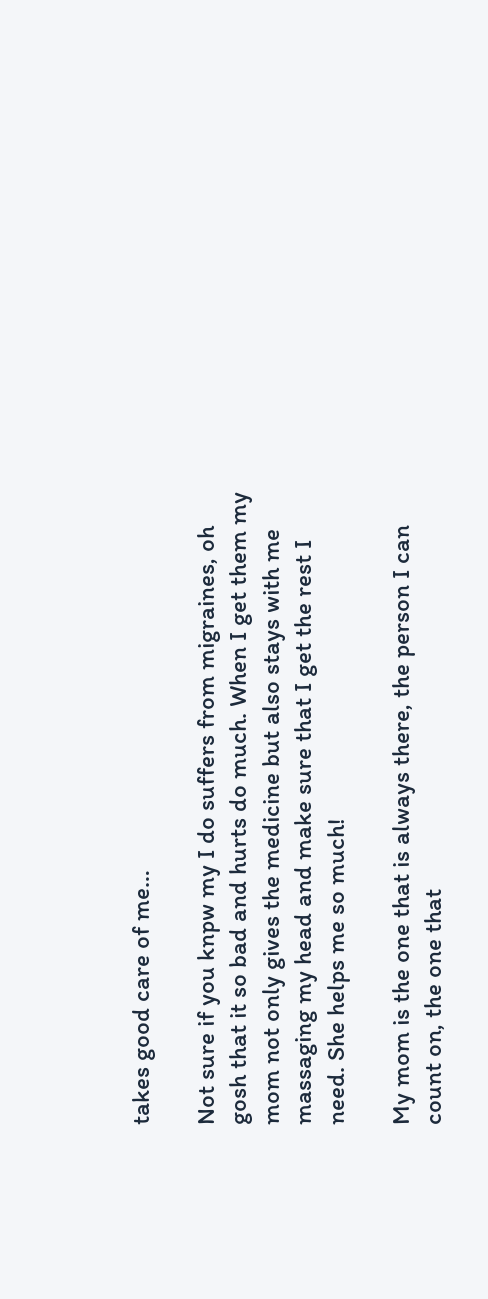takes good care of me…

Not sure if you knpw my I do suffers from migraines, oh gosh that it so bad and hurts do much. When I get them my mom not only gives the medicine but also stays with me massaging my head and make sure that I get the rest I need. She helps me so much!

My mom is the one that is always there, the person I can count on, the one that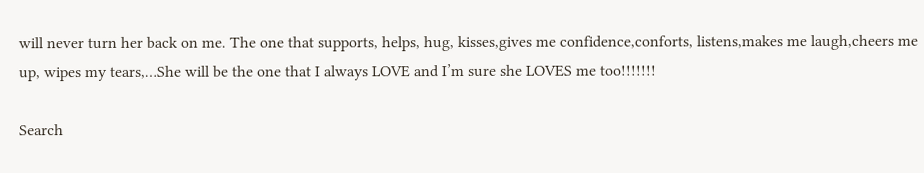will never turn her back on me. The one that supports, helps, hug, kisses,gives me confidence,conforts, listens,makes me laugh,cheers me up, wipes my tears,…She will be the one that I always LOVE and I’m sure she LOVES me too!!!!!!!

Search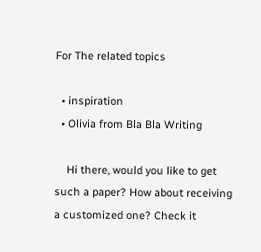For The related topics

  • inspiration
  • Olivia from Bla Bla Writing

    Hi there, would you like to get such a paper? How about receiving a customized one? Check it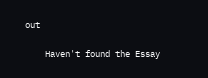out

    Haven't found the Essay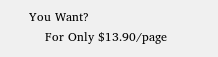You Want?
    For Only $13.90/page